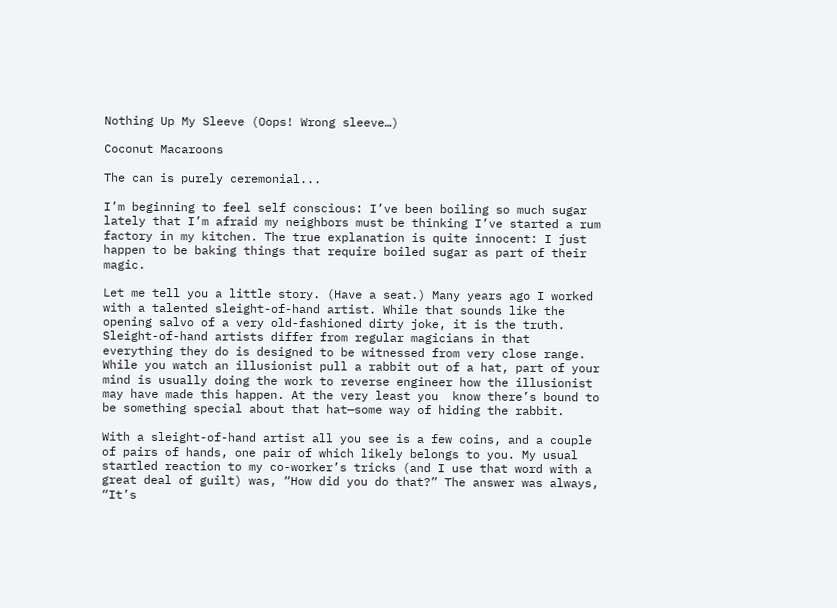Nothing Up My Sleeve (Oops! Wrong sleeve…)

Coconut Macaroons

The can is purely ceremonial...

I’m beginning to feel self conscious: I’ve been boiling so much sugar lately that I’m afraid my neighbors must be thinking I’ve started a rum factory in my kitchen. The true explanation is quite innocent: I just happen to be baking things that require boiled sugar as part of their magic.

Let me tell you a little story. (Have a seat.) Many years ago I worked with a talented sleight-of-hand artist. While that sounds like the opening salvo of a very old-fashioned dirty joke, it is the truth. Sleight-of-hand artists differ from regular magicians in that everything they do is designed to be witnessed from very close range. While you watch an illusionist pull a rabbit out of a hat, part of your mind is usually doing the work to reverse engineer how the illusionist may have made this happen. At the very least you  know there’s bound to be something special about that hat—some way of hiding the rabbit.

With a sleight-of-hand artist all you see is a few coins, and a couple of pairs of hands, one pair of which likely belongs to you. My usual startled reaction to my co-worker’s tricks (and I use that word with a great deal of guilt) was, “How did you do that?” The answer was always, “It’s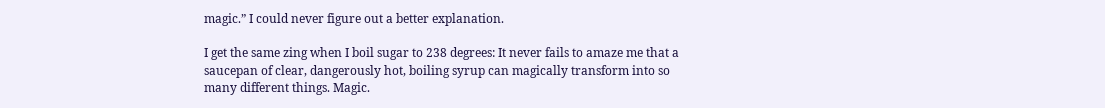magic.” I could never figure out a better explanation.

I get the same zing when I boil sugar to 238 degrees: It never fails to amaze me that a saucepan of clear, dangerously hot, boiling syrup can magically transform into so many different things. Magic.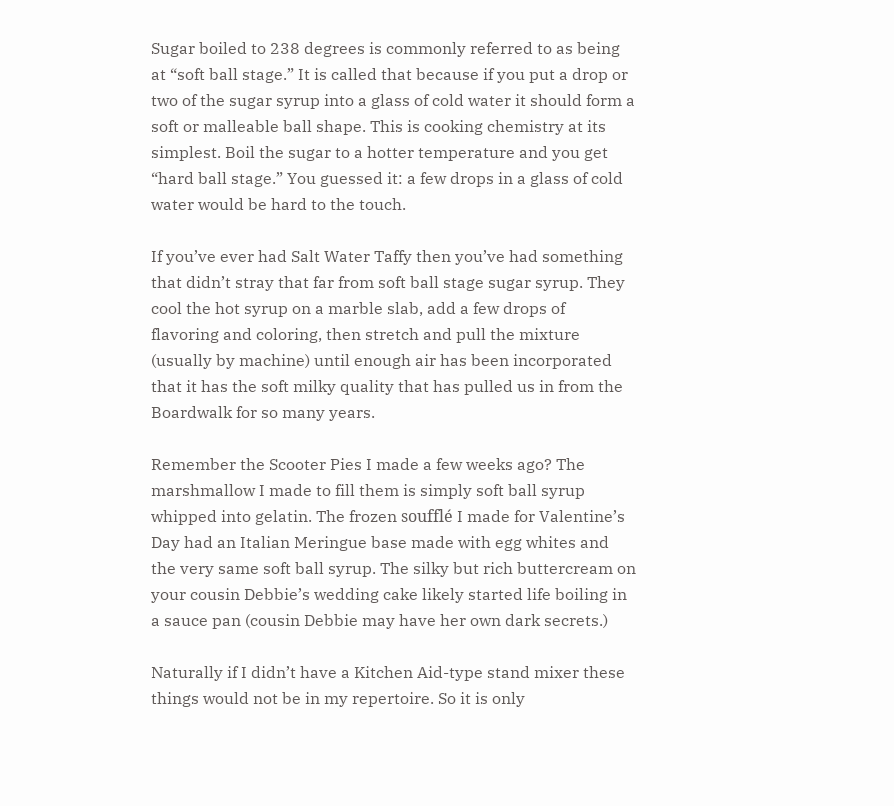Sugar boiled to 238 degrees is commonly referred to as being at “soft ball stage.” It is called that because if you put a drop or two of the sugar syrup into a glass of cold water it should form a soft or malleable ball shape. This is cooking chemistry at its simplest. Boil the sugar to a hotter temperature and you get “hard ball stage.” You guessed it: a few drops in a glass of cold water would be hard to the touch.

If you’ve ever had Salt Water Taffy then you’ve had something that didn’t stray that far from soft ball stage sugar syrup. They cool the hot syrup on a marble slab, add a few drops of flavoring and coloring, then stretch and pull the mixture (usually by machine) until enough air has been incorporated that it has the soft milky quality that has pulled us in from the Boardwalk for so many years.

Remember the Scooter Pies I made a few weeks ago? The marshmallow I made to fill them is simply soft ball syrup whipped into gelatin. The frozen soufflé I made for Valentine’s Day had an Italian Meringue base made with egg whites and the very same soft ball syrup. The silky but rich buttercream on your cousin Debbie’s wedding cake likely started life boiling in a sauce pan (cousin Debbie may have her own dark secrets.)

Naturally if I didn’t have a Kitchen Aid-type stand mixer these things would not be in my repertoire. So it is only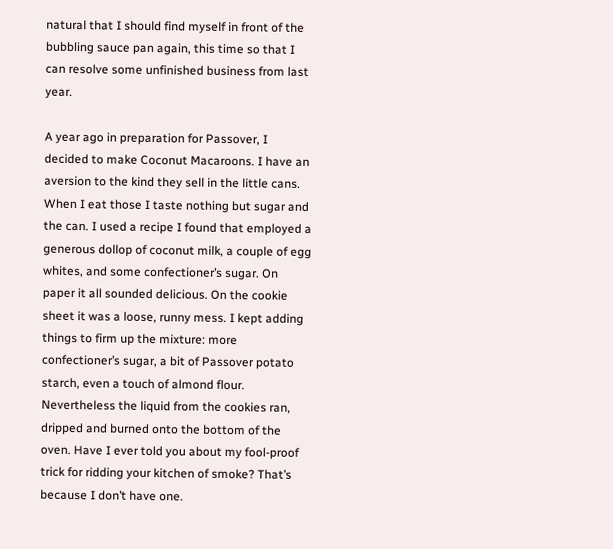natural that I should find myself in front of the bubbling sauce pan again, this time so that I can resolve some unfinished business from last year.

A year ago in preparation for Passover, I decided to make Coconut Macaroons. I have an aversion to the kind they sell in the little cans. When I eat those I taste nothing but sugar and the can. I used a recipe I found that employed a generous dollop of coconut milk, a couple of egg whites, and some confectioner’s sugar. On paper it all sounded delicious. On the cookie sheet it was a loose, runny mess. I kept adding things to firm up the mixture: more confectioner’s sugar, a bit of Passover potato starch, even a touch of almond flour. Nevertheless the liquid from the cookies ran, dripped and burned onto the bottom of the oven. Have I ever told you about my fool-proof trick for ridding your kitchen of smoke? That’s because I don’t have one.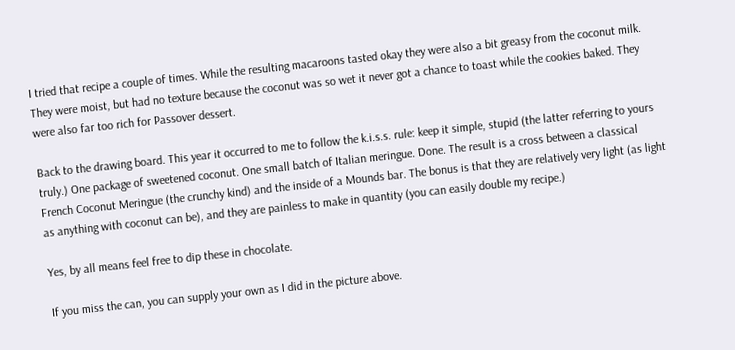I tried that recipe a couple of times. While the resulting macaroons tasted okay they were also a bit greasy from the coconut milk. They were moist, but had no texture because the coconut was so wet it never got a chance to toast while the cookies baked. They were also far too rich for Passover dessert.

Back to the drawing board. This year it occurred to me to follow the k.i.s.s. rule: keep it simple, stupid (the latter referring to yours truly.) One package of sweetened coconut. One small batch of Italian meringue. Done. The result is a cross between a classical French Coconut Meringue (the crunchy kind) and the inside of a Mounds bar. The bonus is that they are relatively very light (as light as anything with coconut can be), and they are painless to make in quantity (you can easily double my recipe.)

Yes, by all means feel free to dip these in chocolate.

If you miss the can, you can supply your own as I did in the picture above.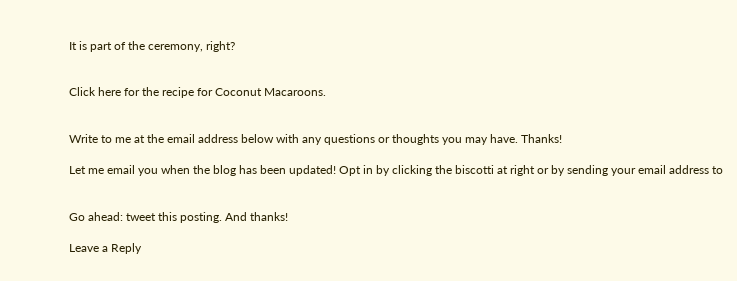It is part of the ceremony, right?


Click here for the recipe for Coconut Macaroons.


Write to me at the email address below with any questions or thoughts you may have. Thanks!

Let me email you when the blog has been updated! Opt in by clicking the biscotti at right or by sending your email address to


Go ahead: tweet this posting. And thanks!

Leave a Reply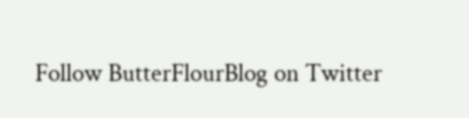Follow ButterFlourBlog on Twitter